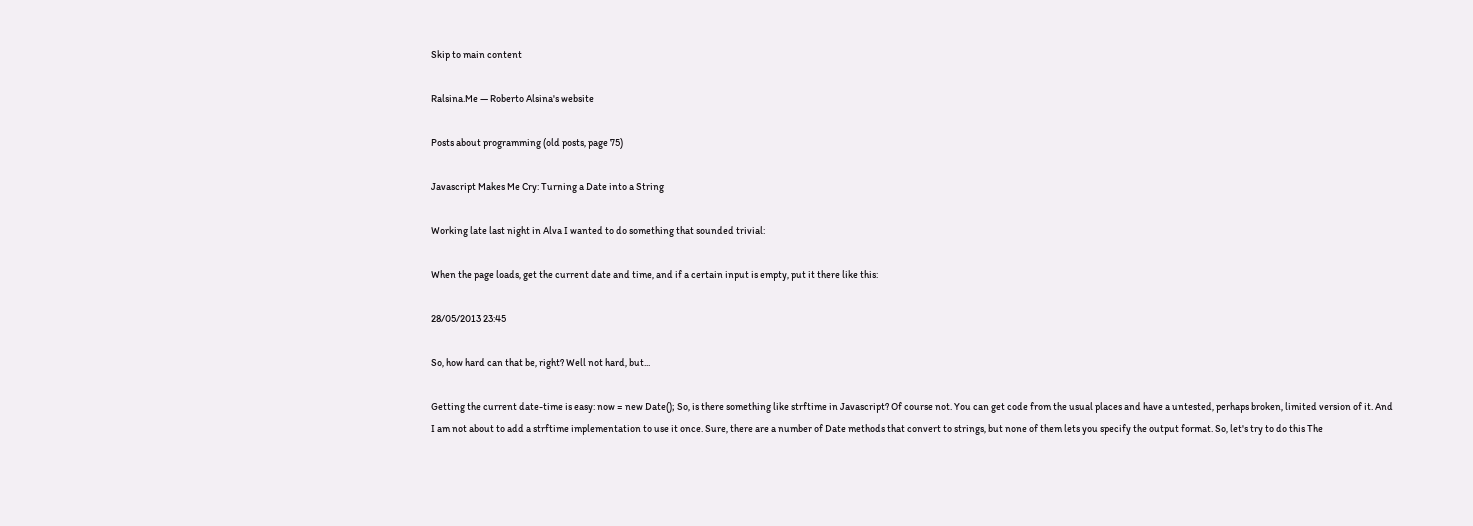Skip to main content

Ralsina.Me — Roberto Alsina's website

Posts about programming (old posts, page 75)

Javascript Makes Me Cry: Turning a Date into a String

Working late last night in Alva I wanted to do something that sounded trivial:

When the page loads, get the current date and time, and if a certain input is empty, put it there like this:

28/05/2013 23:45

So, how hard can that be, right? Well not hard, but...

Getting the current date-time is easy: now = new Date(); So, is there something like strftime in Javascript? Of course not. You can get code from the usual places and have a untested, perhaps broken, limited version of it. And I am not about to add a strftime implementation to use it once. Sure, there are a number of Date methods that convert to strings, but none of them lets you specify the output format. So, let's try to do this The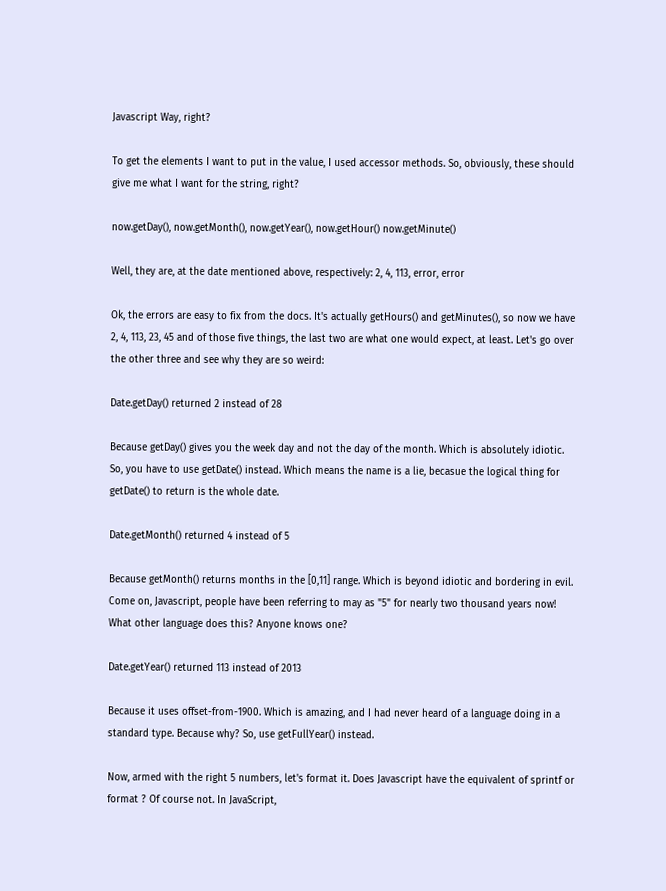Javascript Way, right?

To get the elements I want to put in the value, I used accessor methods. So, obviously, these should give me what I want for the string, right?

now.getDay(), now.getMonth(), now.getYear(), now.getHour() now.getMinute()

Well, they are, at the date mentioned above, respectively: 2, 4, 113, error, error

Ok, the errors are easy to fix from the docs. It's actually getHours() and getMinutes(), so now we have 2, 4, 113, 23, 45 and of those five things, the last two are what one would expect, at least. Let's go over the other three and see why they are so weird:

Date.getDay() returned 2 instead of 28

Because getDay() gives you the week day and not the day of the month. Which is absolutely idiotic. So, you have to use getDate() instead. Which means the name is a lie, becasue the logical thing for getDate() to return is the whole date.

Date.getMonth() returned 4 instead of 5

Because getMonth() returns months in the [0,11] range. Which is beyond idiotic and bordering in evil. Come on, Javascript, people have been referring to may as "5" for nearly two thousand years now! What other language does this? Anyone knows one?

Date.getYear() returned 113 instead of 2013

Because it uses offset-from-1900. Which is amazing, and I had never heard of a language doing in a standard type. Because why? So, use getFullYear() instead.

Now, armed with the right 5 numbers, let's format it. Does Javascript have the equivalent of sprintf or format ? Of course not. In JavaScript,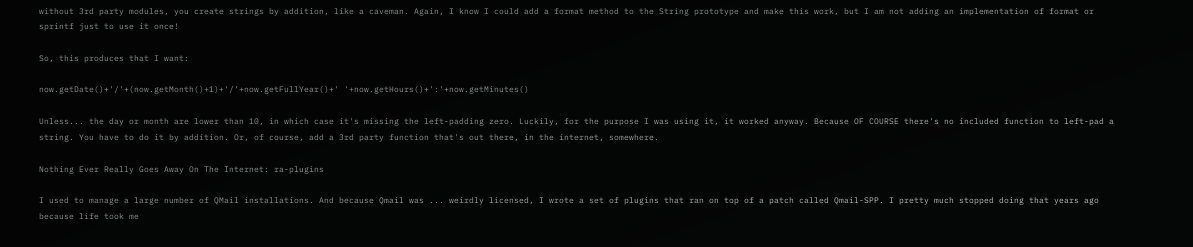without 3rd party modules, you create strings by addition, like a caveman. Again, I know I could add a format method to the String prototype and make this work, but I am not adding an implementation of format or sprintf just to use it once!

So, this produces that I want:

now.getDate()+'/'+(now.getMonth()+1)+'/'+now.getFullYear()+' '+now.getHours()+':'+now.getMinutes()

Unless... the day or month are lower than 10, in which case it's missing the left-padding zero. Luckily, for the purpose I was using it, it worked anyway. Because OF COURSE there's no included function to left-pad a string. You have to do it by addition. Or, of course, add a 3rd party function that's out there, in the internet, somewhere.

Nothing Ever Really Goes Away On The Internet: ra-plugins

I used to manage a large number of QMail installations. And because Qmail was ... weirdly licensed, I wrote a set of plugins that ran on top of a patch called Qmail-SPP. I pretty much stopped doing that years ago because life took me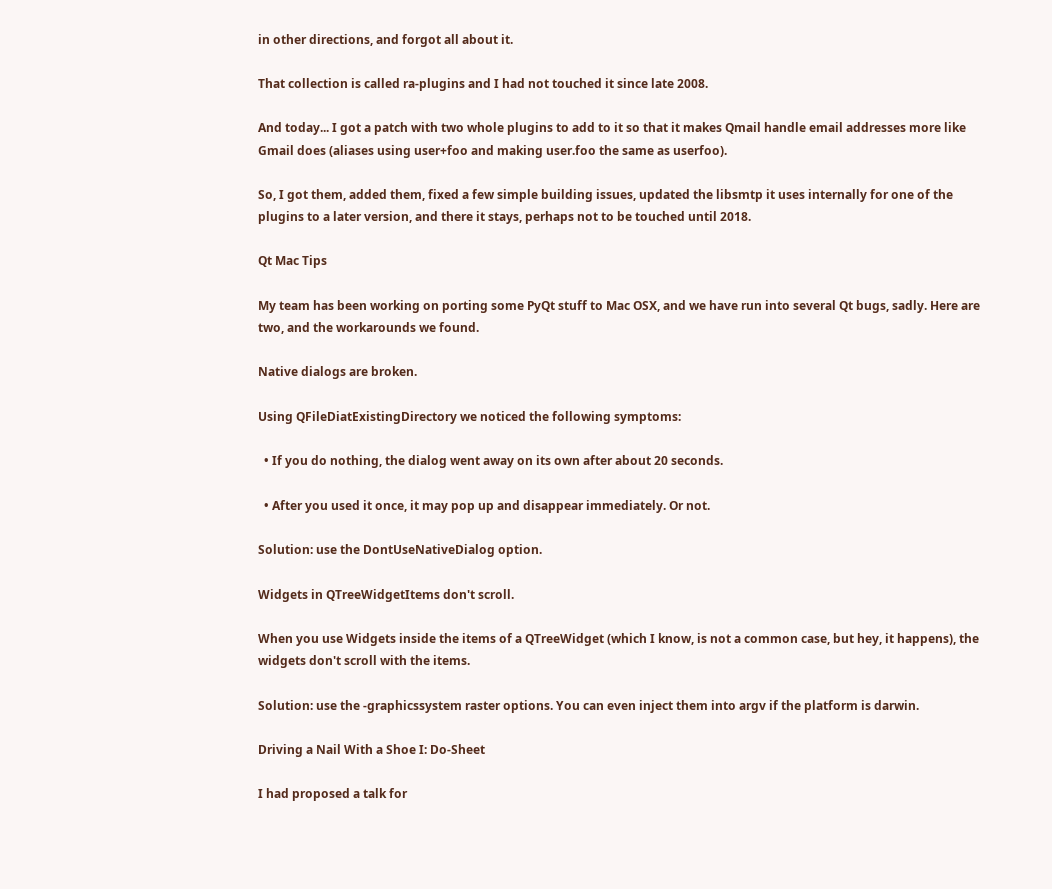in other directions, and forgot all about it.

That collection is called ra-plugins and I had not touched it since late 2008.

And today... I got a patch with two whole plugins to add to it so that it makes Qmail handle email addresses more like Gmail does (aliases using user+foo and making user.foo the same as userfoo).

So, I got them, added them, fixed a few simple building issues, updated the libsmtp it uses internally for one of the plugins to a later version, and there it stays, perhaps not to be touched until 2018.

Qt Mac Tips

My team has been working on porting some PyQt stuff to Mac OSX, and we have run into several Qt bugs, sadly. Here are two, and the workarounds we found.

Native dialogs are broken.

Using QFileDiatExistingDirectory we noticed the following symptoms:

  • If you do nothing, the dialog went away on its own after about 20 seconds.

  • After you used it once, it may pop up and disappear immediately. Or not.

Solution: use the DontUseNativeDialog option.

Widgets in QTreeWidgetItems don't scroll.

When you use Widgets inside the items of a QTreeWidget (which I know, is not a common case, but hey, it happens), the widgets don't scroll with the items.

Solution: use the -graphicssystem raster options. You can even inject them into argv if the platform is darwin.

Driving a Nail With a Shoe I: Do-Sheet

I had proposed a talk for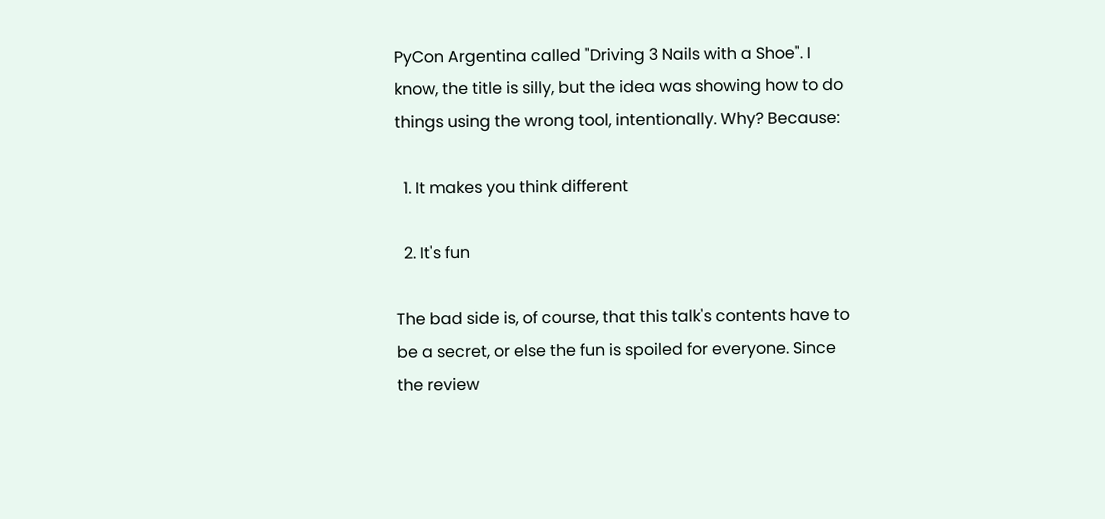PyCon Argentina called "Driving 3 Nails with a Shoe". I know, the title is silly, but the idea was showing how to do things using the wrong tool, intentionally. Why? Because:

  1. It makes you think different

  2. It's fun

The bad side is, of course, that this talk's contents have to be a secret, or else the fun is spoiled for everyone. Since the review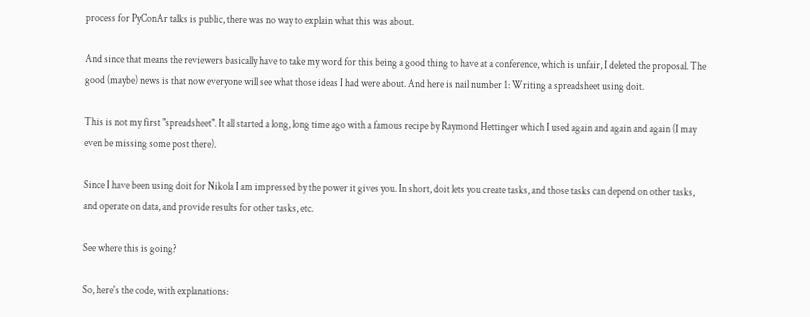process for PyConAr talks is public, there was no way to explain what this was about.

And since that means the reviewers basically have to take my word for this being a good thing to have at a conference, which is unfair, I deleted the proposal. The good (maybe) news is that now everyone will see what those ideas I had were about. And here is nail number 1: Writing a spreadsheet using doit.

This is not my first "spreadsheet". It all started a long, long time ago with a famous recipe by Raymond Hettinger which I used again and again and again (I may even be missing some post there).

Since I have been using doit for Nikola I am impressed by the power it gives you. In short, doit lets you create tasks, and those tasks can depend on other tasks, and operate on data, and provide results for other tasks, etc.

See where this is going?

So, here's the code, with explanations: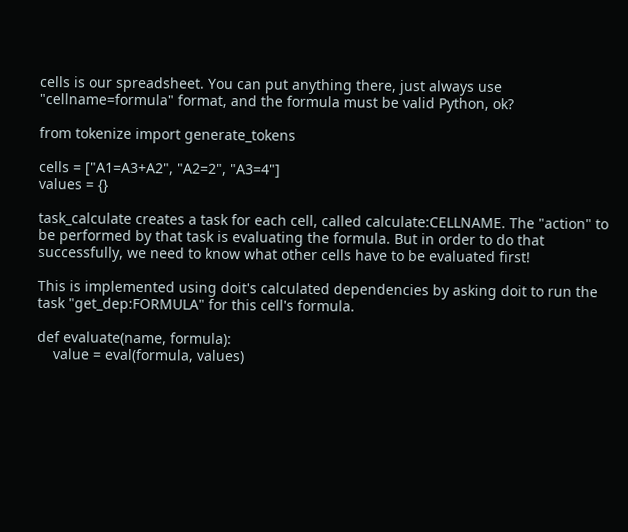cells is our spreadsheet. You can put anything there, just always use "cellname=formula" format, and the formula must be valid Python, ok?

from tokenize import generate_tokens

cells = ["A1=A3+A2", "A2=2", "A3=4"]
values = {}

task_calculate creates a task for each cell, called calculate:CELLNAME. The "action" to be performed by that task is evaluating the formula. But in order to do that successfully, we need to know what other cells have to be evaluated first!

This is implemented using doit's calculated dependencies by asking doit to run the task "get_dep:FORMULA" for this cell's formula.

def evaluate(name, formula):
    value = eval(formula, values)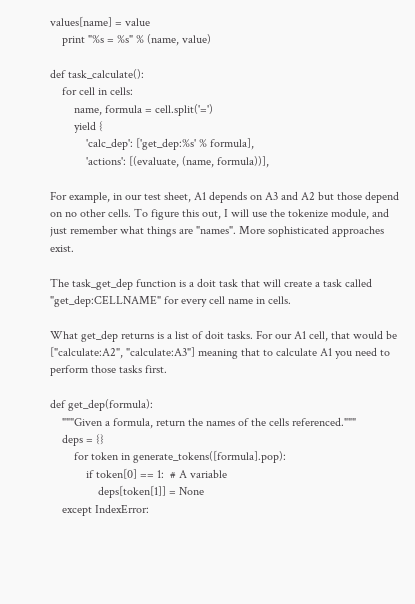values[name] = value
    print "%s = %s" % (name, value)

def task_calculate():
    for cell in cells:
        name, formula = cell.split('=')
        yield {
            'calc_dep': ['get_dep:%s' % formula],
            'actions': [(evaluate, (name, formula))],

For example, in our test sheet, A1 depends on A3 and A2 but those depend on no other cells. To figure this out, I will use the tokenize module, and just remember what things are "names". More sophisticated approaches exist.

The task_get_dep function is a doit task that will create a task called "get_dep:CELLNAME" for every cell name in cells.

What get_dep returns is a list of doit tasks. For our A1 cell, that would be ["calculate:A2", "calculate:A3"] meaning that to calculate A1 you need to perform those tasks first.

def get_dep(formula):
    """Given a formula, return the names of the cells referenced."""
    deps = {}
        for token in generate_tokens([formula].pop):
            if token[0] == 1:  # A variable
                deps[token[1]] = None
    except IndexError: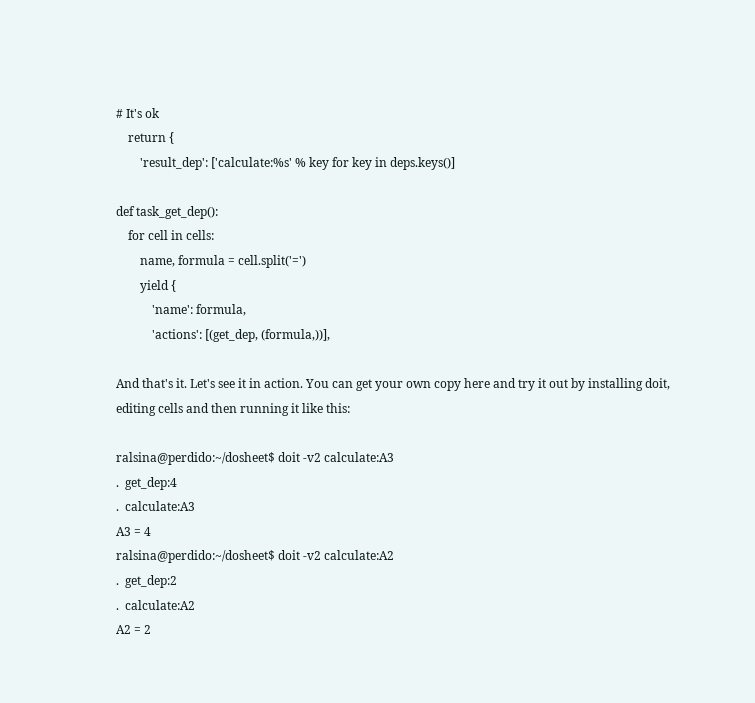# It's ok
    return {
        'result_dep': ['calculate:%s' % key for key in deps.keys()]

def task_get_dep():
    for cell in cells:
        name, formula = cell.split('=')
        yield {
            'name': formula,
            'actions': [(get_dep, (formula,))],

And that's it. Let's see it in action. You can get your own copy here and try it out by installing doit, editing cells and then running it like this:

ralsina@perdido:~/dosheet$ doit -v2 calculate:A3
.  get_dep:4
.  calculate:A3
A3 = 4
ralsina@perdido:~/dosheet$ doit -v2 calculate:A2
.  get_dep:2
.  calculate:A2
A2 = 2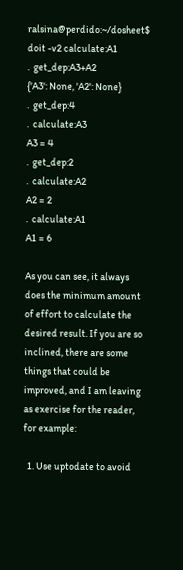ralsina@perdido:~/dosheet$ doit -v2 calculate:A1
.  get_dep:A3+A2
{'A3': None, 'A2': None}
.  get_dep:4
.  calculate:A3
A3 = 4
.  get_dep:2
.  calculate:A2
A2 = 2
.  calculate:A1
A1 = 6

As you can see, it always does the minimum amount of effort to calculate the desired result. If you are so inclined, there are some things that could be improved, and I am leaving as exercise for the reader, for example:

  1. Use uptodate to avoid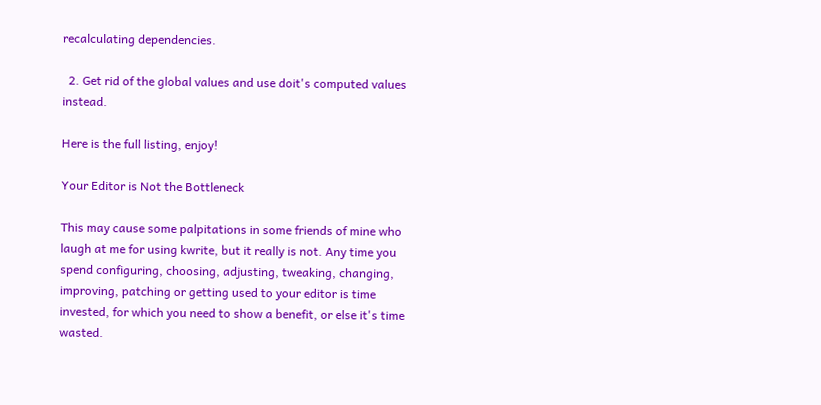recalculating dependencies.

  2. Get rid of the global values and use doit's computed values instead.

Here is the full listing, enjoy!

Your Editor is Not the Bottleneck

This may cause some palpitations in some friends of mine who laugh at me for using kwrite, but it really is not. Any time you spend configuring, choosing, adjusting, tweaking, changing, improving, patching or getting used to your editor is time invested, for which you need to show a benefit, or else it's time wasted.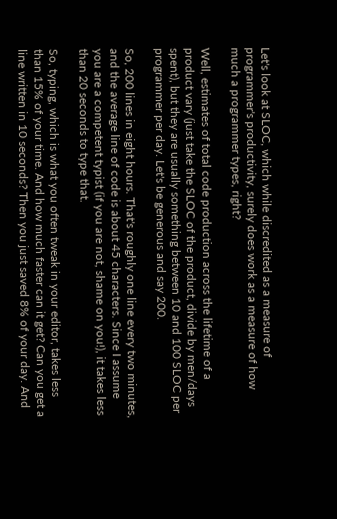Let's look at SLOC, which while discredited as a measure of programmer's productivity, surely does work as a measure of how much a programmer types, right?

Well, estimates of total code production across the lifetime of a product vary (just take the SLOC of the product, divide by men/days spent), but they are usually something between 10 and 100 SLOC per programmer per day. Let's be generous and say 200.

So, 200 lines in eight hours. That's roughly one line every two minutes, and the average line of code is about 45 characters. Since I assume you are a competent typist (if you are not, shame on you!), it takes less than 20 seconds to type that.

So, typing, which is what you often tweak in your editor, takes less than 15% of your time. And how much faster can it get? Can you get a line written in 10 seconds? Then you just saved 8% of your day. And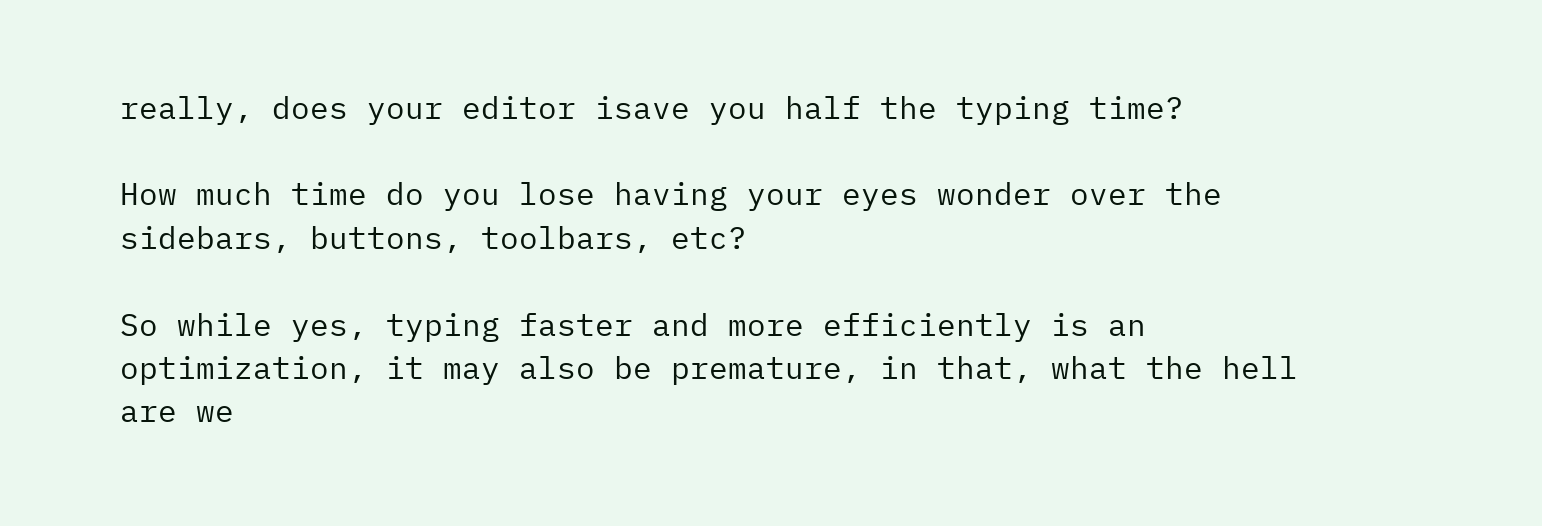really, does your editor isave you half the typing time?

How much time do you lose having your eyes wonder over the sidebars, buttons, toolbars, etc?

So while yes, typing faster and more efficiently is an optimization, it may also be premature, in that, what the hell are we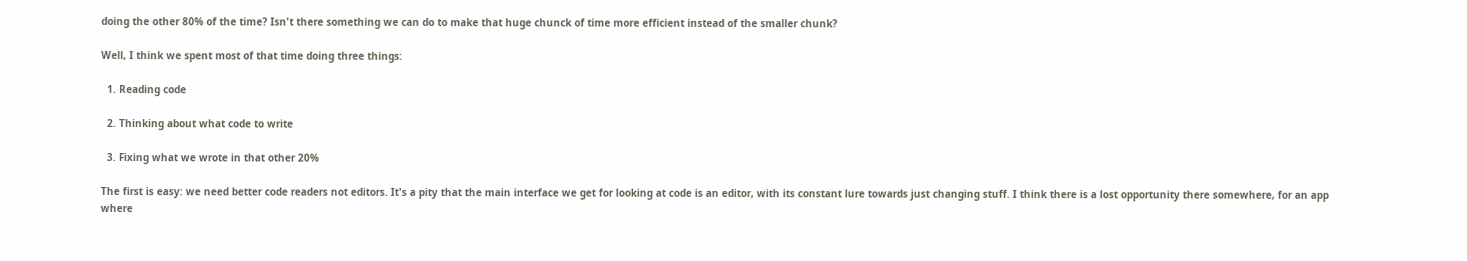doing the other 80% of the time? Isn't there something we can do to make that huge chunck of time more efficient instead of the smaller chunk?

Well, I think we spent most of that time doing three things:

  1. Reading code

  2. Thinking about what code to write

  3. Fixing what we wrote in that other 20%

The first is easy: we need better code readers not editors. It's a pity that the main interface we get for looking at code is an editor, with its constant lure towards just changing stuff. I think there is a lost opportunity there somewhere, for an app where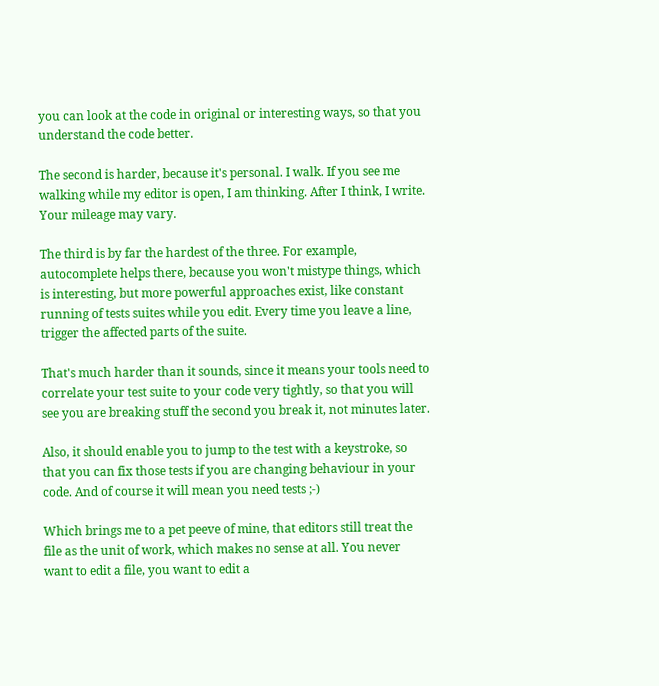you can look at the code in original or interesting ways, so that you understand the code better.

The second is harder, because it's personal. I walk. If you see me walking while my editor is open, I am thinking. After I think, I write. Your mileage may vary.

The third is by far the hardest of the three. For example, autocomplete helps there, because you won't mistype things, which is interesting, but more powerful approaches exist, like constant running of tests suites while you edit. Every time you leave a line, trigger the affected parts of the suite.

That's much harder than it sounds, since it means your tools need to correlate your test suite to your code very tightly, so that you will see you are breaking stuff the second you break it, not minutes later.

Also, it should enable you to jump to the test with a keystroke, so that you can fix those tests if you are changing behaviour in your code. And of course it will mean you need tests ;-)

Which brings me to a pet peeve of mine, that editors still treat the file as the unit of work, which makes no sense at all. You never want to edit a file, you want to edit a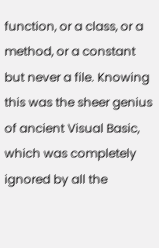function, or a class, or a method, or a constant but never a file. Knowing this was the sheer genius of ancient Visual Basic, which was completely ignored by all the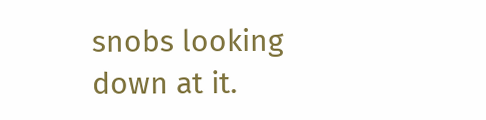snobs looking down at it.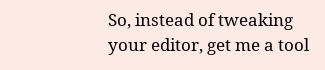So, instead of tweaking your editor, get me a tool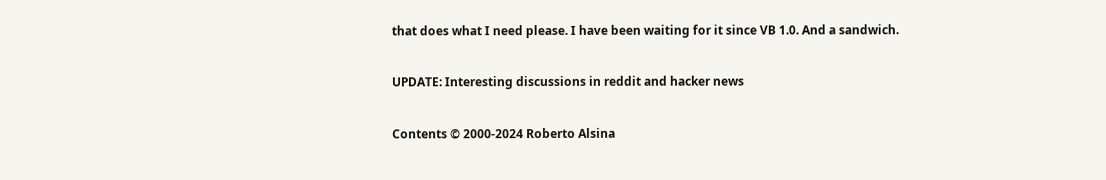that does what I need please. I have been waiting for it since VB 1.0. And a sandwich.

UPDATE: Interesting discussions in reddit and hacker news

Contents © 2000-2024 Roberto Alsina